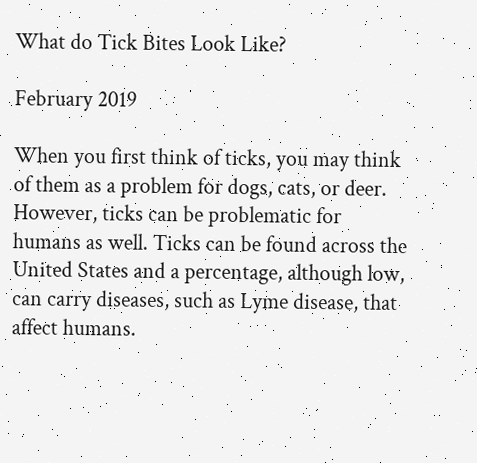What do Tick Bites Look Like?

February 2019

When you first think of ticks, you may think of them as a problem for dogs, cats, or deer. However, ticks can be problematic for humans as well. Ticks can be found across the United States and a percentage, although low, can carry diseases, such as Lyme disease, that affect humans.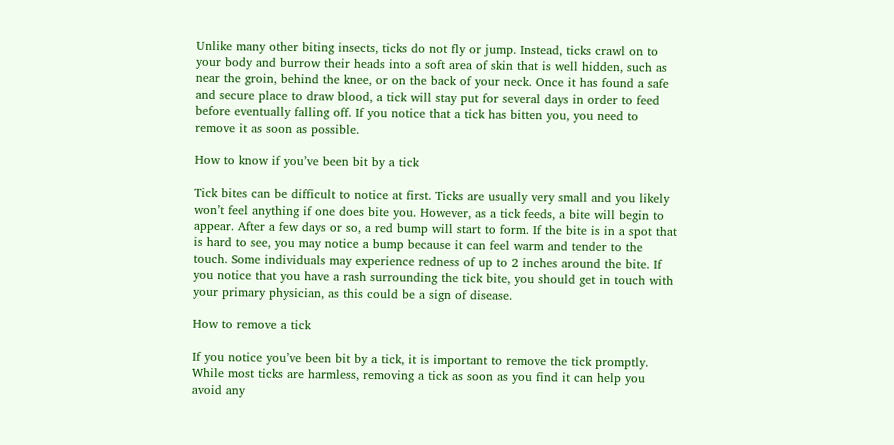Unlike many other biting insects, ticks do not fly or jump. Instead, ticks crawl on to your body and burrow their heads into a soft area of skin that is well hidden, such as near the groin, behind the knee, or on the back of your neck. Once it has found a safe and secure place to draw blood, a tick will stay put for several days in order to feed before eventually falling off. If you notice that a tick has bitten you, you need to remove it as soon as possible.

How to know if you’ve been bit by a tick

Tick bites can be difficult to notice at first. Ticks are usually very small and you likely won’t feel anything if one does bite you. However, as a tick feeds, a bite will begin to appear. After a few days or so, a red bump will start to form. If the bite is in a spot that is hard to see, you may notice a bump because it can feel warm and tender to the touch. Some individuals may experience redness of up to 2 inches around the bite. If you notice that you have a rash surrounding the tick bite, you should get in touch with your primary physician, as this could be a sign of disease.

How to remove a tick

If you notice you’ve been bit by a tick, it is important to remove the tick promptly. While most ticks are harmless, removing a tick as soon as you find it can help you avoid any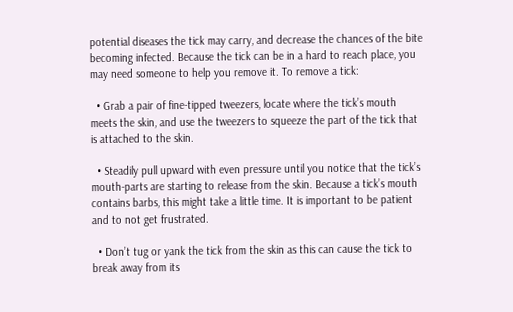potential diseases the tick may carry, and decrease the chances of the bite becoming infected. Because the tick can be in a hard to reach place, you may need someone to help you remove it. To remove a tick:

  • Grab a pair of fine-tipped tweezers, locate where the tick’s mouth meets the skin, and use the tweezers to squeeze the part of the tick that is attached to the skin.

  • Steadily pull upward with even pressure until you notice that the tick’s mouth-parts are starting to release from the skin. Because a tick’s mouth contains barbs, this might take a little time. It is important to be patient and to not get frustrated.

  • Don’t tug or yank the tick from the skin as this can cause the tick to break away from its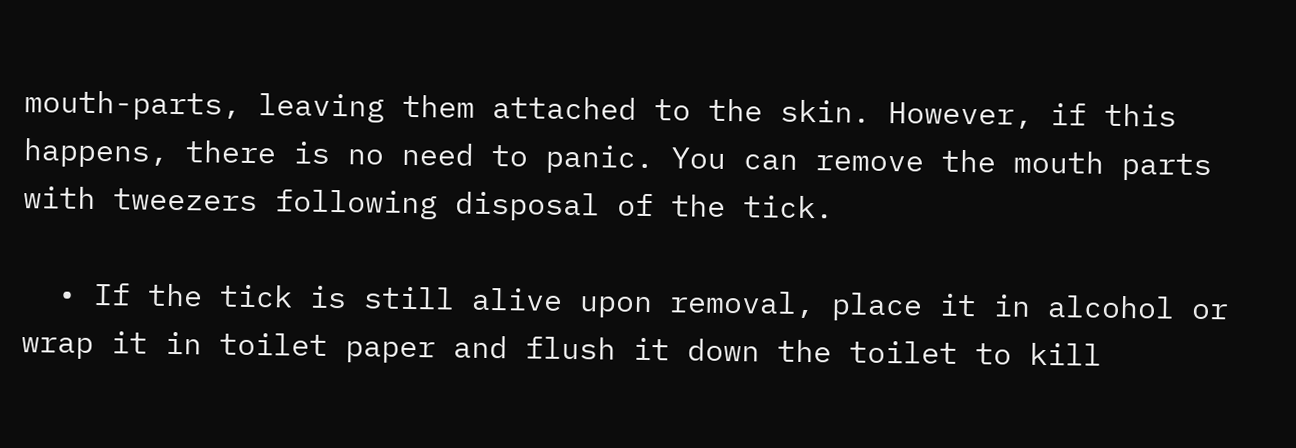mouth-parts, leaving them attached to the skin. However, if this happens, there is no need to panic. You can remove the mouth parts with tweezers following disposal of the tick.

  • If the tick is still alive upon removal, place it in alcohol or wrap it in toilet paper and flush it down the toilet to kill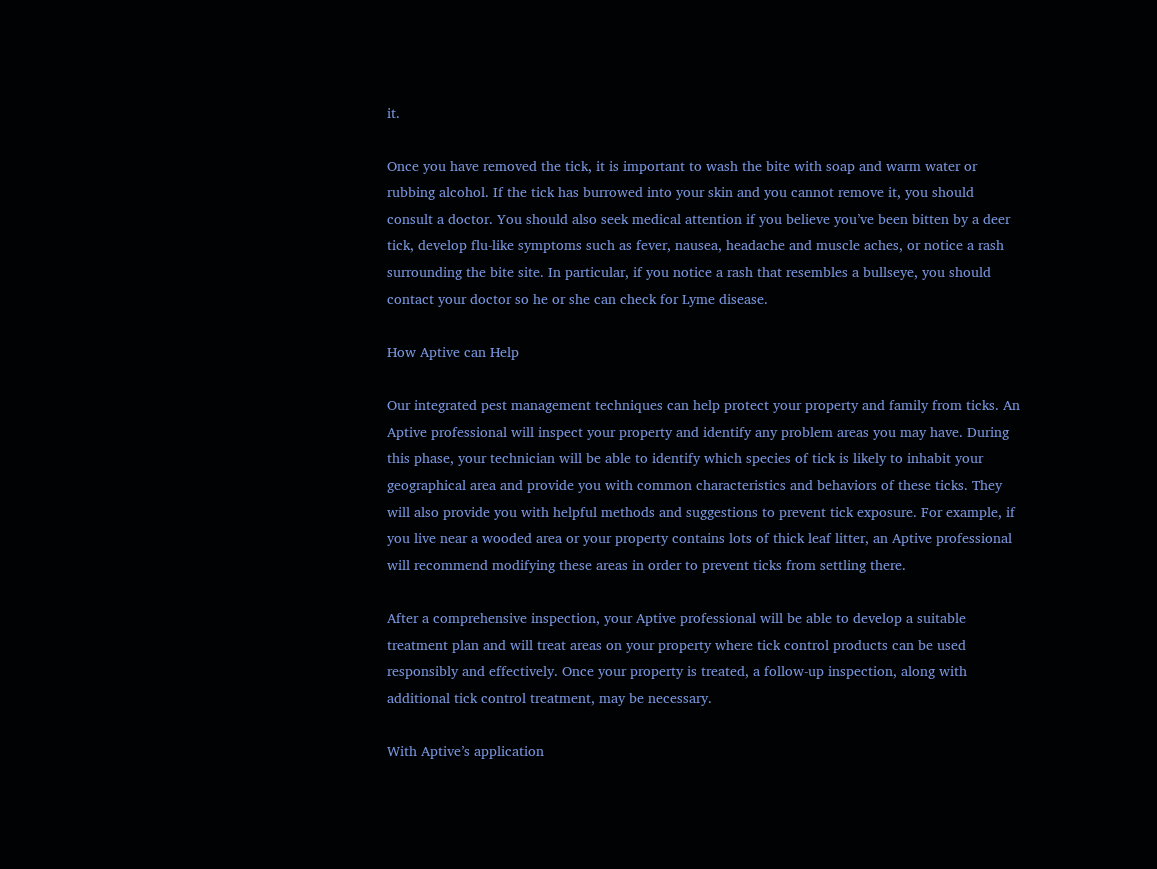it.

Once you have removed the tick, it is important to wash the bite with soap and warm water or rubbing alcohol. If the tick has burrowed into your skin and you cannot remove it, you should consult a doctor. You should also seek medical attention if you believe you’ve been bitten by a deer tick, develop flu-like symptoms such as fever, nausea, headache and muscle aches, or notice a rash surrounding the bite site. In particular, if you notice a rash that resembles a bullseye, you should contact your doctor so he or she can check for Lyme disease.

How Aptive can Help

Our integrated pest management techniques can help protect your property and family from ticks. An Aptive professional will inspect your property and identify any problem areas you may have. During this phase, your technician will be able to identify which species of tick is likely to inhabit your geographical area and provide you with common characteristics and behaviors of these ticks. They will also provide you with helpful methods and suggestions to prevent tick exposure. For example, if you live near a wooded area or your property contains lots of thick leaf litter, an Aptive professional will recommend modifying these areas in order to prevent ticks from settling there.

After a comprehensive inspection, your Aptive professional will be able to develop a suitable treatment plan and will treat areas on your property where tick control products can be used responsibly and effectively. Once your property is treated, a follow-up inspection, along with additional tick control treatment, may be necessary.

With Aptive’s application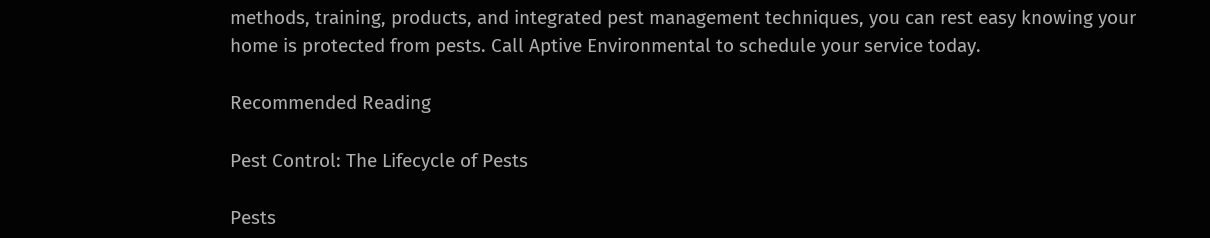methods, training, products, and integrated pest management techniques, you can rest easy knowing your home is protected from pests. Call Aptive Environmental to schedule your service today.

Recommended Reading

Pest Control: The Lifecycle of Pests

Pests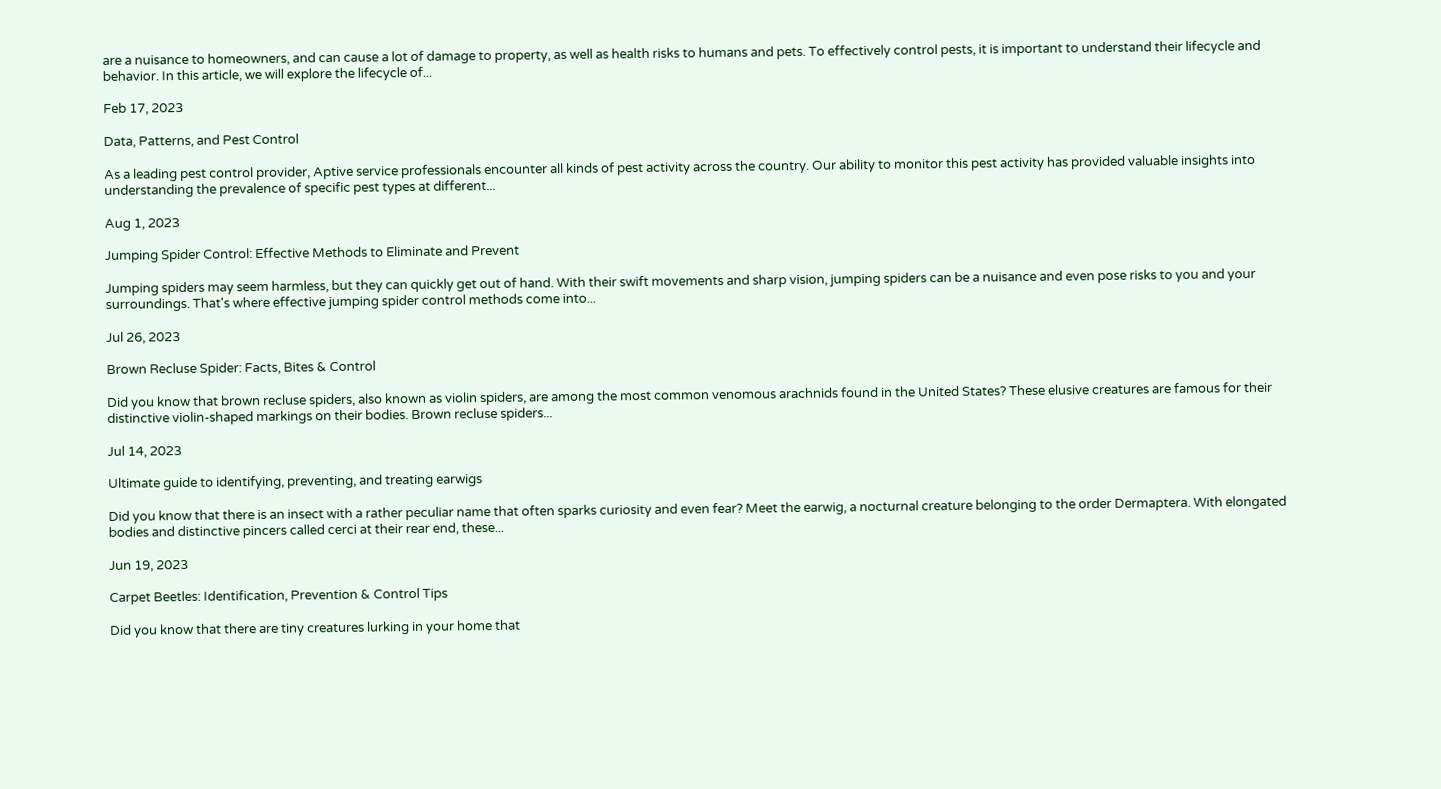are a nuisance to homeowners, and can cause a lot of damage to property, as well as health risks to humans and pets. To effectively control pests, it is important to understand their lifecycle and behavior. In this article, we will explore the lifecycle of...

Feb 17, 2023

Data, Patterns, and Pest Control

As a leading pest control provider, Aptive service professionals encounter all kinds of pest activity across the country. Our ability to monitor this pest activity has provided valuable insights into understanding the prevalence of specific pest types at different...

Aug 1, 2023

Jumping Spider Control: Effective Methods to Eliminate and Prevent

Jumping spiders may seem harmless, but they can quickly get out of hand. With their swift movements and sharp vision, jumping spiders can be a nuisance and even pose risks to you and your surroundings. That's where effective jumping spider control methods come into...

Jul 26, 2023

Brown Recluse Spider: Facts, Bites & Control

Did you know that brown recluse spiders, also known as violin spiders, are among the most common venomous arachnids found in the United States? These elusive creatures are famous for their distinctive violin-shaped markings on their bodies. Brown recluse spiders...

Jul 14, 2023

Ultimate guide to identifying, preventing, and treating earwigs

Did you know that there is an insect with a rather peculiar name that often sparks curiosity and even fear? Meet the earwig, a nocturnal creature belonging to the order Dermaptera. With elongated bodies and distinctive pincers called cerci at their rear end, these...

Jun 19, 2023

Carpet Beetles: Identification, Prevention & Control Tips

Did you know that there are tiny creatures lurking in your home that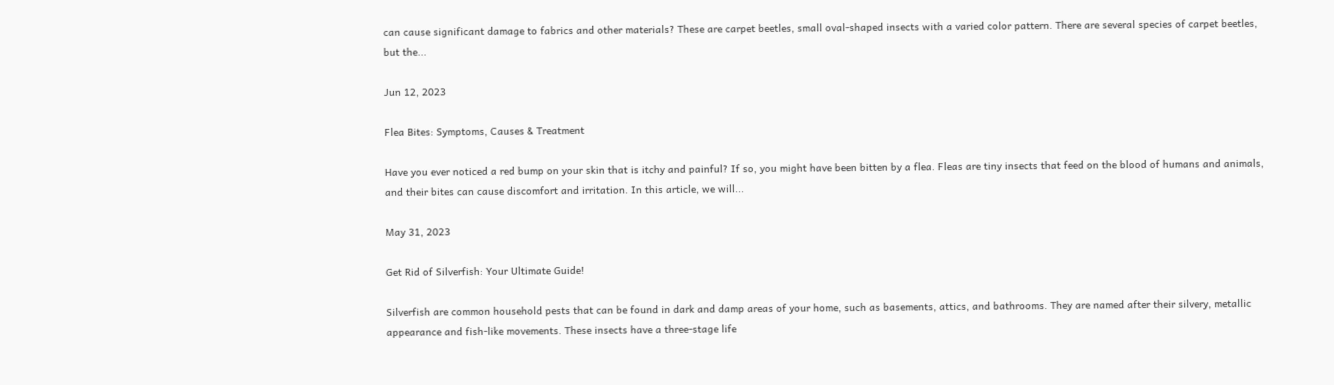can cause significant damage to fabrics and other materials? These are carpet beetles, small oval-shaped insects with a varied color pattern. There are several species of carpet beetles, but the...

Jun 12, 2023

Flea Bites: Symptoms, Causes & Treatment

Have you ever noticed a red bump on your skin that is itchy and painful? If so, you might have been bitten by a flea. Fleas are tiny insects that feed on the blood of humans and animals, and their bites can cause discomfort and irritation. In this article, we will...

May 31, 2023

Get Rid of Silverfish: Your Ultimate Guide!

Silverfish are common household pests that can be found in dark and damp areas of your home, such as basements, attics, and bathrooms. They are named after their silvery, metallic appearance and fish-like movements. These insects have a three-stage life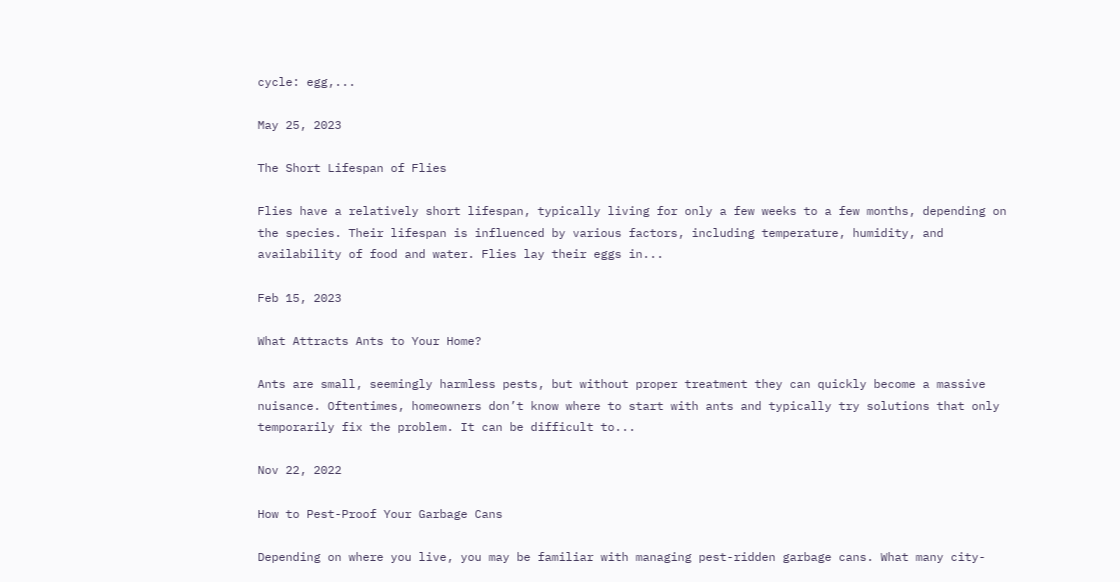cycle: egg,...

May 25, 2023

The Short Lifespan of Flies

Flies have a relatively short lifespan, typically living for only a few weeks to a few months, depending on the species. Their lifespan is influenced by various factors, including temperature, humidity, and availability of food and water. Flies lay their eggs in...

Feb 15, 2023

What Attracts Ants to Your Home?

Ants are small, seemingly harmless pests, but without proper treatment they can quickly become a massive nuisance. Oftentimes, homeowners don’t know where to start with ants and typically try solutions that only temporarily fix the problem. It can be difficult to...

Nov 22, 2022

How to Pest-Proof Your Garbage Cans

Depending on where you live, you may be familiar with managing pest-ridden garbage cans. What many city-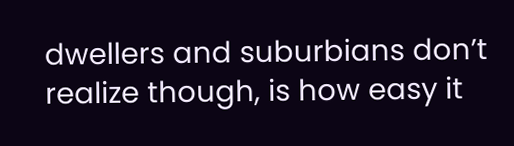dwellers and suburbians don’t realize though, is how easy it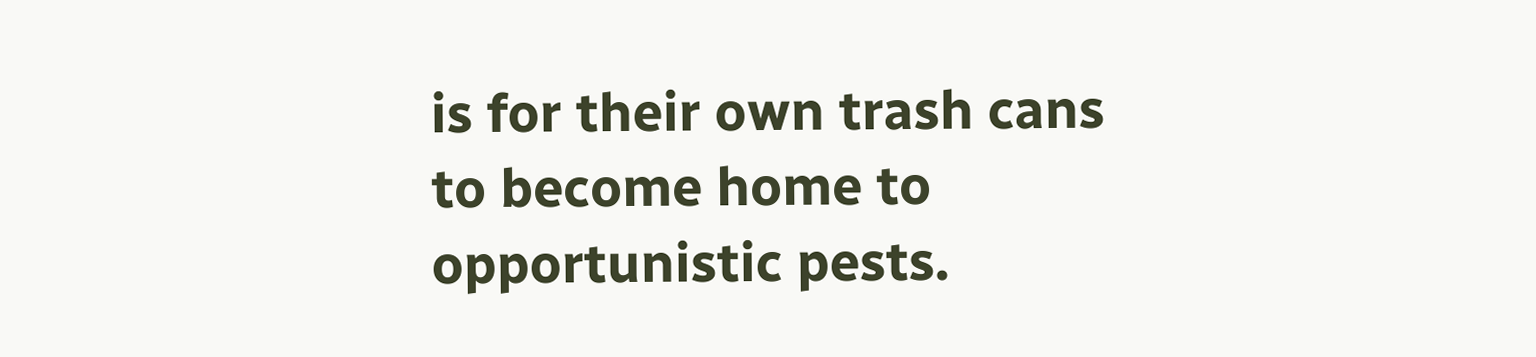is for their own trash cans to become home to opportunistic pests.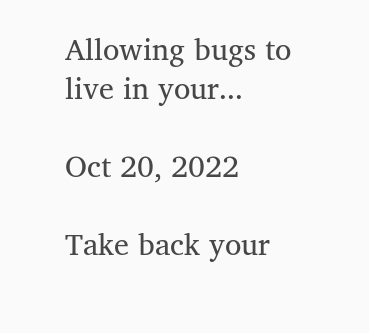Allowing bugs to live in your...

Oct 20, 2022

Take back your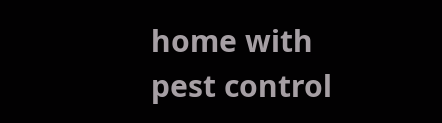home with pest control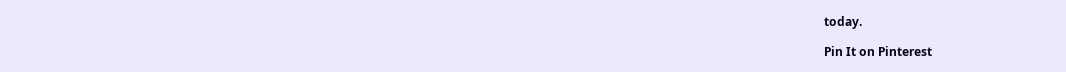today.

Pin It on Pinterest